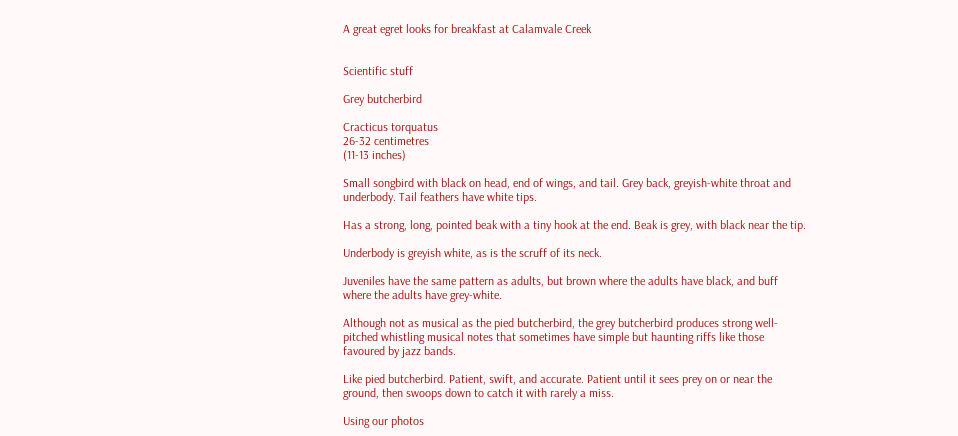A great egret looks for breakfast at Calamvale Creek


Scientific stuff

Grey butcherbird

Cracticus torquatus
26-32 centimetres
(11-13 inches)

Small songbird with black on head, end of wings, and tail. Grey back, greyish-white throat and underbody. Tail feathers have white tips.

Has a strong, long, pointed beak with a tiny hook at the end. Beak is grey, with black near the tip.

Underbody is greyish white, as is the scruff of its neck.

Juveniles have the same pattern as adults, but brown where the adults have black, and buff where the adults have grey-white.

Although not as musical as the pied butcherbird, the grey butcherbird produces strong well-pitched whistling musical notes that sometimes have simple but haunting riffs like those favoured by jazz bands.

Like pied butcherbird. Patient, swift, and accurate. Patient until it sees prey on or near the ground, then swoops down to catch it with rarely a miss.

Using our photos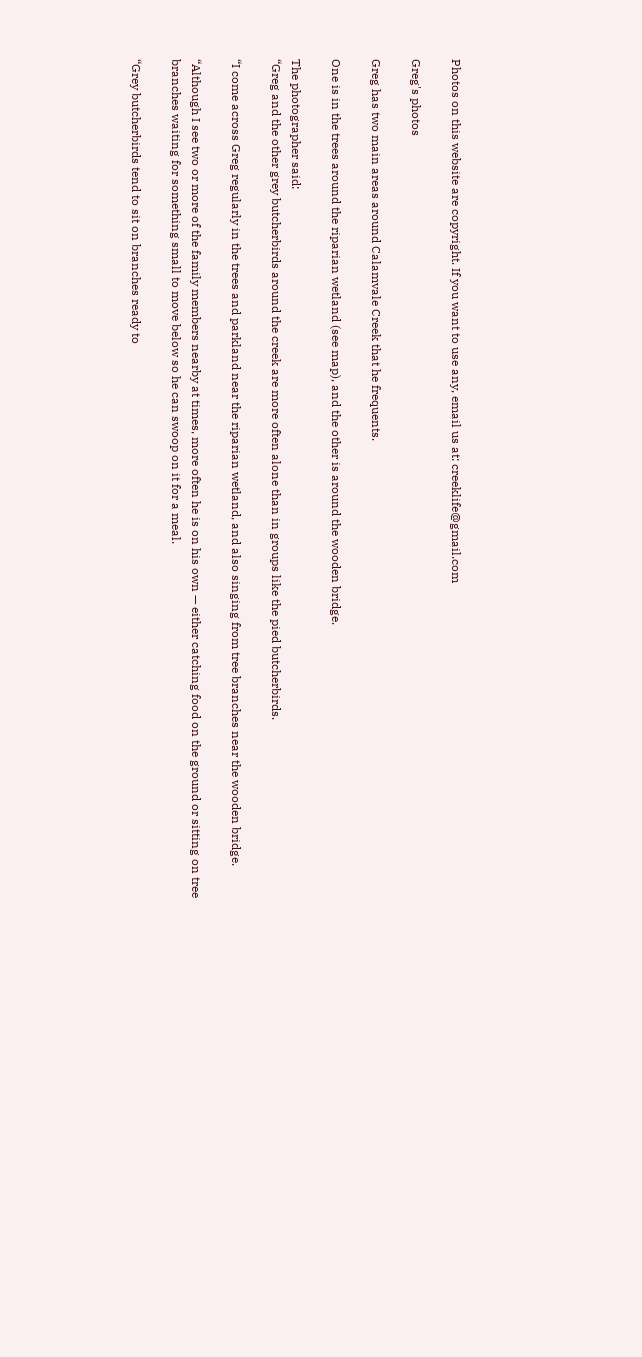Photos on this website are copyright. If you want to use any, email us at: creeklife@gmail.com

Greg's photos

Greg has two main areas around Calamvale Creek that he frequents.

One is in the trees around the riparian wetland (see map), and the other is around the wooden bridge.

The photographer said:
“Greg and the other grey butcherbirds around the creek are more often alone than in groups like the pied butcherbirds.

“I come across Greg regularly in the trees and parkland near the riparian wetland, and also singing from tree branches near the wooden bridge.

“Although I see two or more of the family members nearby at times, more often he is on his own — either catching food on the ground or sitting on tree branches waiting for something small to move below so he can swoop on it for a meal.

“Grey butcherbirds tend to sit on branches ready to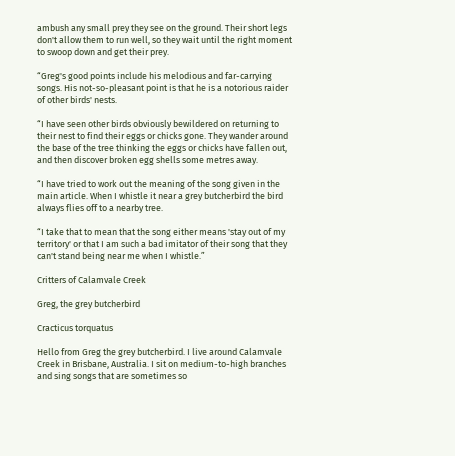ambush any small prey they see on the ground. Their short legs don't allow them to run well, so they wait until the right moment to swoop down and get their prey.

“Greg's good points include his melodious and far-carrying songs. His not-so-pleasant point is that he is a notorious raider of other birds' nests.

“I have seen other birds obviously bewildered on returning to their nest to find their eggs or chicks gone. They wander around the base of the tree thinking the eggs or chicks have fallen out, and then discover broken egg shells some metres away.

“I have tried to work out the meaning of the song given in the main article. When I whistle it near a grey butcherbird the bird always flies off to a nearby tree.

“I take that to mean that the song either means 'stay out of my territory' or that I am such a bad imitator of their song that they can't stand being near me when I whistle.”

Critters of Calamvale Creek

Greg, the grey butcherbird

Cracticus torquatus

Hello from Greg the grey butcherbird. I live around Calamvale Creek in Brisbane, Australia. I sit on medium-to-high branches and sing songs that are sometimes so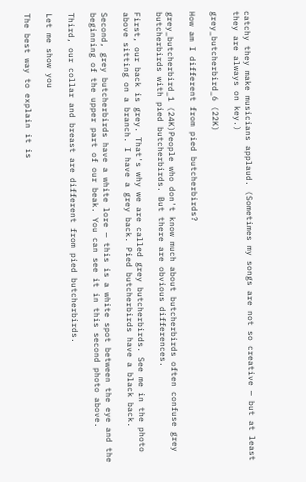catchy they make musicians applaud. (Sometimes my songs are not so creative — but at least they are always on key.)

grey_butcherbird_6 (22K)

How am I different from pied butcherbirds?

grey_butcherbird_1 (24K)People who don't know much about butcherbirds often confuse grey butcherbirds with pied butcherbirds. But there are obvious differences.

First, our back is grey. That's why we are called grey butcherbirds. See me in the photo above sitting on a branch. I have a grey back. Pied butcherbirds have a black back.

Second, grey butcherbirds have a white lore — this is a white spot between the eye and the beginning of the upper part of our beak. You can see it in this second photo above.

Third, our collar and breast are different from pied butcherbirds.

Let me show you

The best way to explain it is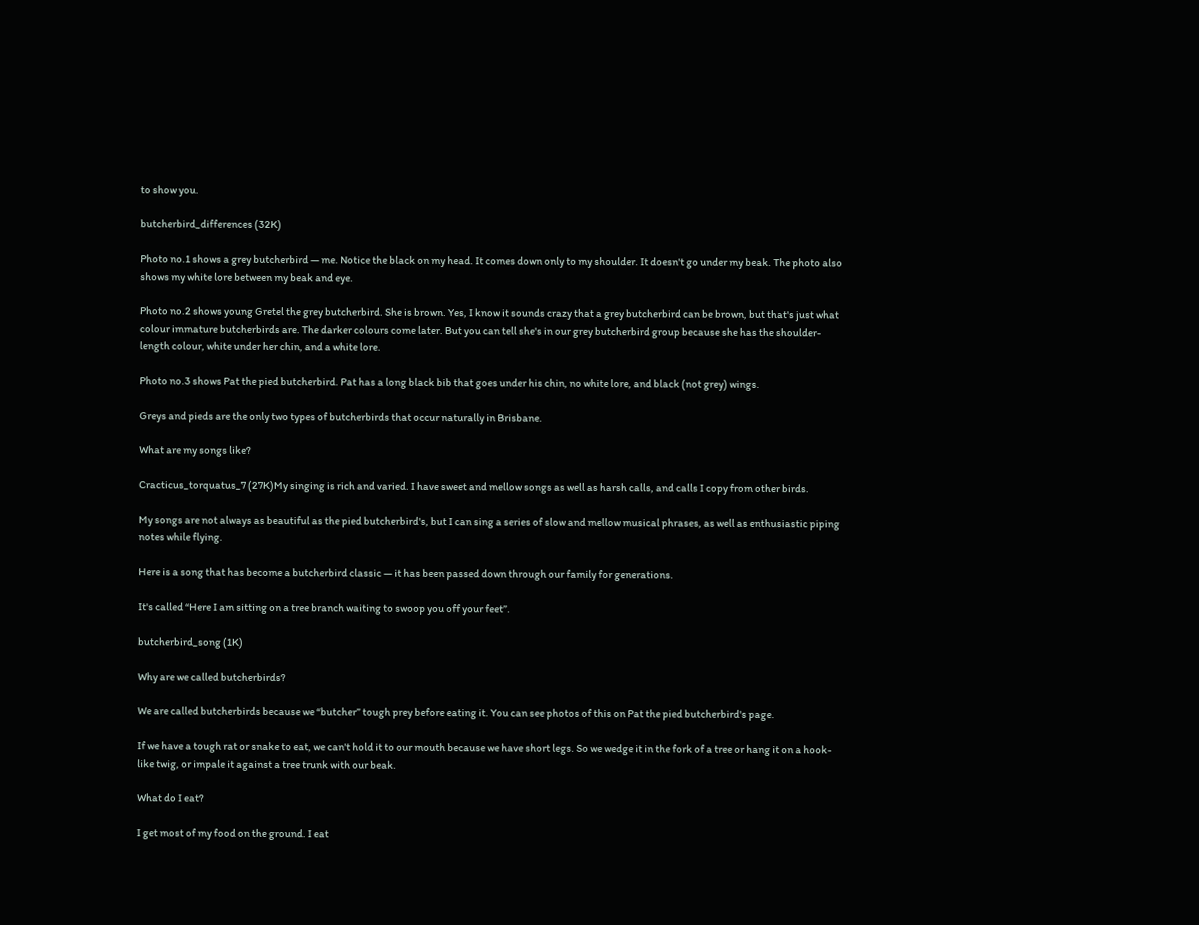to show you.

butcherbird_differences (32K)

Photo no.1 shows a grey butcherbird — me. Notice the black on my head. It comes down only to my shoulder. It doesn't go under my beak. The photo also shows my white lore between my beak and eye.

Photo no.2 shows young Gretel the grey butcherbird. She is brown. Yes, I know it sounds crazy that a grey butcherbird can be brown, but that's just what colour immature butcherbirds are. The darker colours come later. But you can tell she's in our grey butcherbird group because she has the shoulder-length colour, white under her chin, and a white lore.

Photo no.3 shows Pat the pied butcherbird. Pat has a long black bib that goes under his chin, no white lore, and black (not grey) wings.

Greys and pieds are the only two types of butcherbirds that occur naturally in Brisbane.

What are my songs like?

Cracticus_torquatus_7 (27K)My singing is rich and varied. I have sweet and mellow songs as well as harsh calls, and calls I copy from other birds.

My songs are not always as beautiful as the pied butcherbird's, but I can sing a series of slow and mellow musical phrases, as well as enthusiastic piping notes while flying.

Here is a song that has become a butcherbird classic — it has been passed down through our family for generations.

It's called “Here I am sitting on a tree branch waiting to swoop you off your feet”.

butcherbird_song (1K)

Why are we called butcherbirds?

We are called butcherbirds because we “butcher” tough prey before eating it. You can see photos of this on Pat the pied butcherbird's page.

If we have a tough rat or snake to eat, we can't hold it to our mouth because we have short legs. So we wedge it in the fork of a tree or hang it on a hook-like twig, or impale it against a tree trunk with our beak.

What do I eat?

I get most of my food on the ground. I eat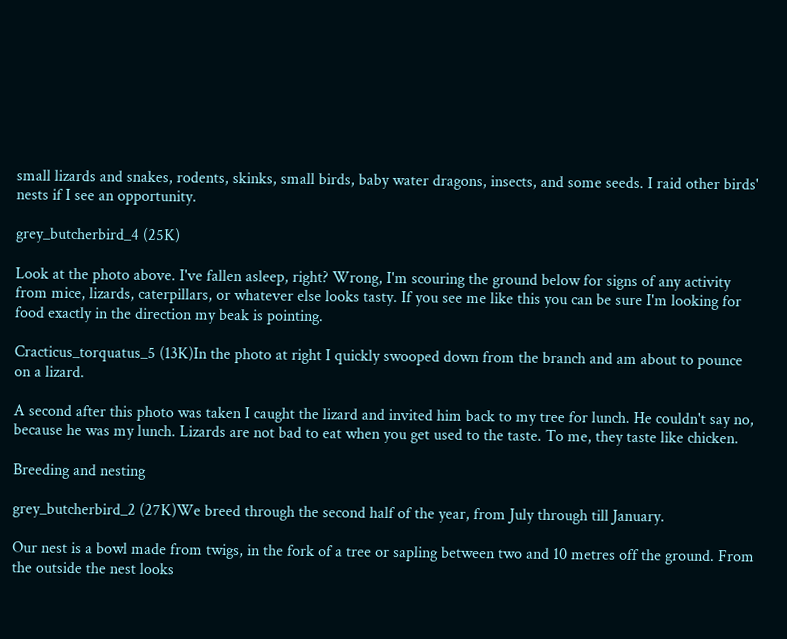small lizards and snakes, rodents, skinks, small birds, baby water dragons, insects, and some seeds. I raid other birds' nests if I see an opportunity.

grey_butcherbird_4 (25K)

Look at the photo above. I've fallen asleep, right? Wrong, I'm scouring the ground below for signs of any activity from mice, lizards, caterpillars, or whatever else looks tasty. If you see me like this you can be sure I'm looking for food exactly in the direction my beak is pointing.

Cracticus_torquatus_5 (13K)In the photo at right I quickly swooped down from the branch and am about to pounce on a lizard.

A second after this photo was taken I caught the lizard and invited him back to my tree for lunch. He couldn't say no, because he was my lunch. Lizards are not bad to eat when you get used to the taste. To me, they taste like chicken.

Breeding and nesting

grey_butcherbird_2 (27K)We breed through the second half of the year, from July through till January.

Our nest is a bowl made from twigs, in the fork of a tree or sapling between two and 10 metres off the ground. From the outside the nest looks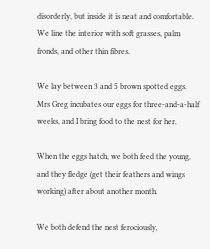disorderly, but inside it is neat and comfortable. We line the interior with soft grasses, palm fronds, and other thin fibres.

We lay between 3 and 5 brown spotted eggs. Mrs Greg incubates our eggs for three-and-a-half weeks, and I bring food to the nest for her.

When the eggs hatch, we both feed the young, and they fledge (get their feathers and wings working) after about another month.

We both defend the nest ferociously,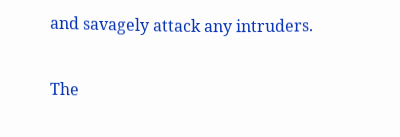and savagely attack any intruders.

The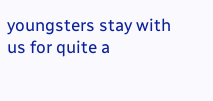youngsters stay with us for quite a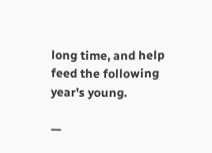long time, and help feed the following year's young.

—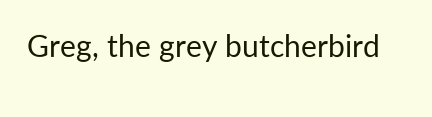Greg, the grey butcherbird